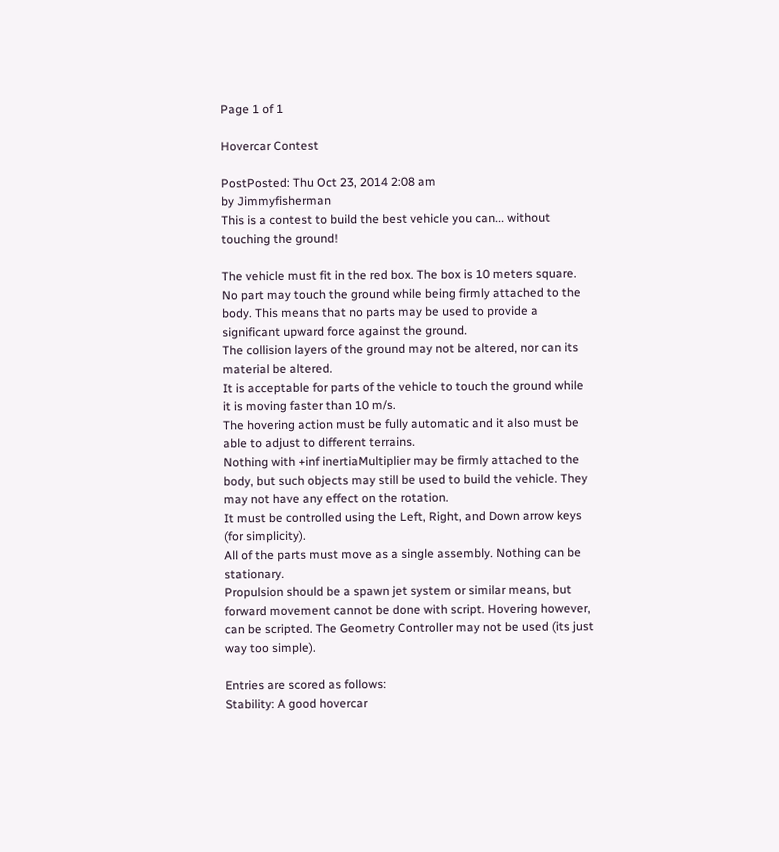Page 1 of 1

Hovercar Contest

PostPosted: Thu Oct 23, 2014 2:08 am
by Jimmyfisherman
This is a contest to build the best vehicle you can... without touching the ground!

The vehicle must fit in the red box. The box is 10 meters square.
No part may touch the ground while being firmly attached to the body. This means that no parts may be used to provide a significant upward force against the ground.
The collision layers of the ground may not be altered, nor can its material be altered.
It is acceptable for parts of the vehicle to touch the ground while it is moving faster than 10 m/s.
The hovering action must be fully automatic and it also must be able to adjust to different terrains.
Nothing with +inf inertiaMultiplier may be firmly attached to the body, but such objects may still be used to build the vehicle. They may not have any effect on the rotation.
It must be controlled using the Left, Right, and Down arrow keys (for simplicity).
All of the parts must move as a single assembly. Nothing can be stationary.
Propulsion should be a spawn jet system or similar means, but forward movement cannot be done with script. Hovering however, can be scripted. The Geometry Controller may not be used (its just way too simple).

Entries are scored as follows:
Stability: A good hovercar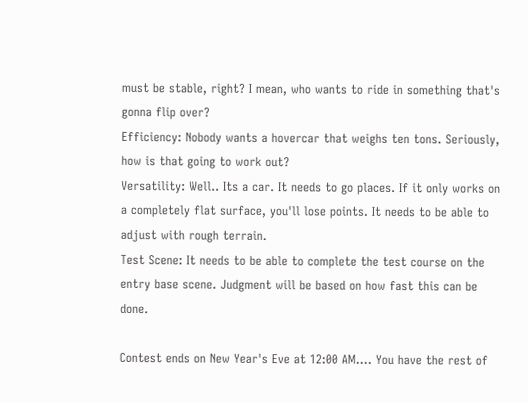must be stable, right? I mean, who wants to ride in something that's gonna flip over?
Efficiency: Nobody wants a hovercar that weighs ten tons. Seriously, how is that going to work out?
Versatility: Well.. Its a car. It needs to go places. If it only works on a completely flat surface, you'll lose points. It needs to be able to adjust with rough terrain.
Test Scene: It needs to be able to complete the test course on the entry base scene. Judgment will be based on how fast this can be done.

Contest ends on New Year's Eve at 12:00 AM.... You have the rest of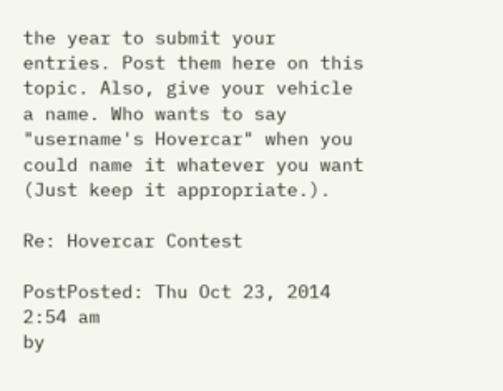the year to submit your entries. Post them here on this topic. Also, give your vehicle a name. Who wants to say "username's Hovercar" when you could name it whatever you want (Just keep it appropriate.).

Re: Hovercar Contest

PostPosted: Thu Oct 23, 2014 2:54 am
by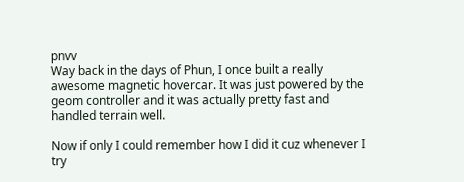pnvv
Way back in the days of Phun, I once built a really awesome magnetic hovercar. It was just powered by the geom controller and it was actually pretty fast and handled terrain well.

Now if only I could remember how I did it cuz whenever I try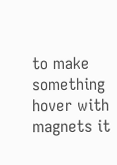to make something hover with magnets it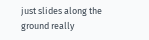just slides along the ground really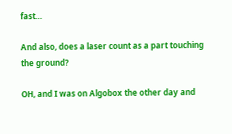fast…

And also, does a laser count as a part touching the ground?

OH, and I was on Algobox the other day and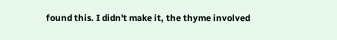found this. I didn't make it, the thyme involved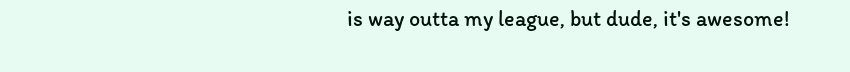is way outta my league, but dude, it's awesome!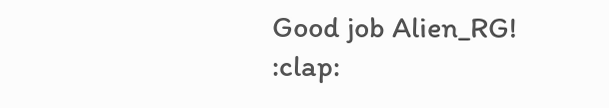Good job Alien_RG! :clap: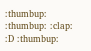:thumbup: :thumbup: :clap: :D :thumbup: